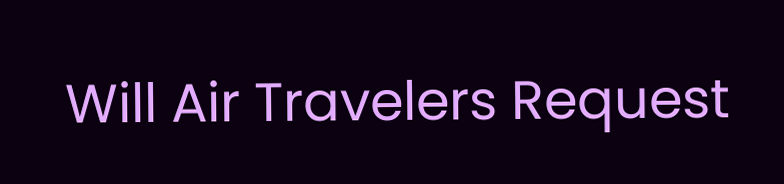Will Air Travelers Request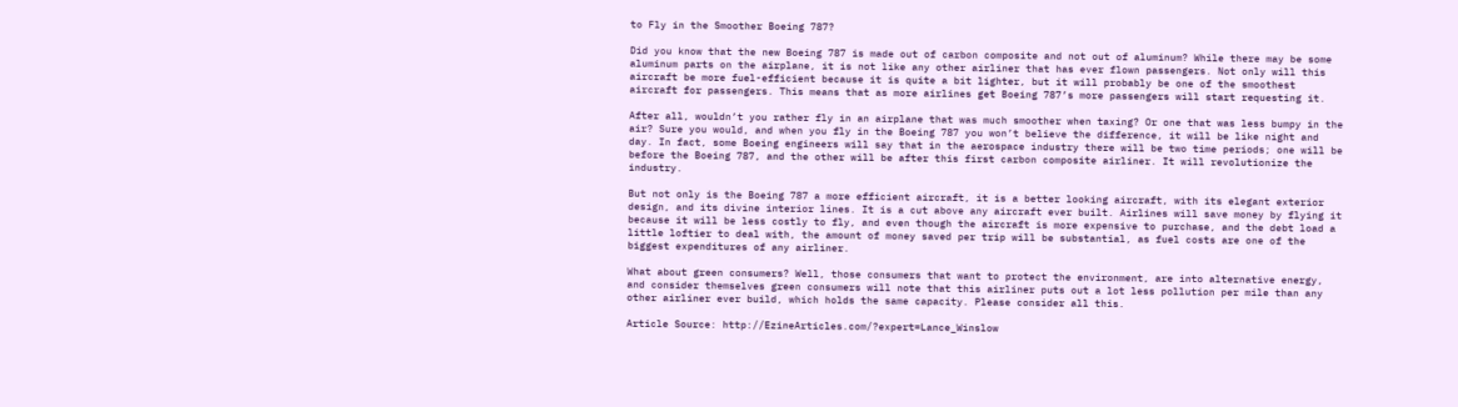to Fly in the Smoother Boeing 787?

Did you know that the new Boeing 787 is made out of carbon composite and not out of aluminum? While there may be some aluminum parts on the airplane, it is not like any other airliner that has ever flown passengers. Not only will this aircraft be more fuel-efficient because it is quite a bit lighter, but it will probably be one of the smoothest aircraft for passengers. This means that as more airlines get Boeing 787’s more passengers will start requesting it.

After all, wouldn’t you rather fly in an airplane that was much smoother when taxing? Or one that was less bumpy in the air? Sure you would, and when you fly in the Boeing 787 you won’t believe the difference, it will be like night and day. In fact, some Boeing engineers will say that in the aerospace industry there will be two time periods; one will be before the Boeing 787, and the other will be after this first carbon composite airliner. It will revolutionize the industry.

But not only is the Boeing 787 a more efficient aircraft, it is a better looking aircraft, with its elegant exterior design, and its divine interior lines. It is a cut above any aircraft ever built. Airlines will save money by flying it because it will be less costly to fly, and even though the aircraft is more expensive to purchase, and the debt load a little loftier to deal with, the amount of money saved per trip will be substantial, as fuel costs are one of the biggest expenditures of any airliner.

What about green consumers? Well, those consumers that want to protect the environment, are into alternative energy, and consider themselves green consumers will note that this airliner puts out a lot less pollution per mile than any other airliner ever build, which holds the same capacity. Please consider all this.

Article Source: http://EzineArticles.com/?expert=Lance_Winslow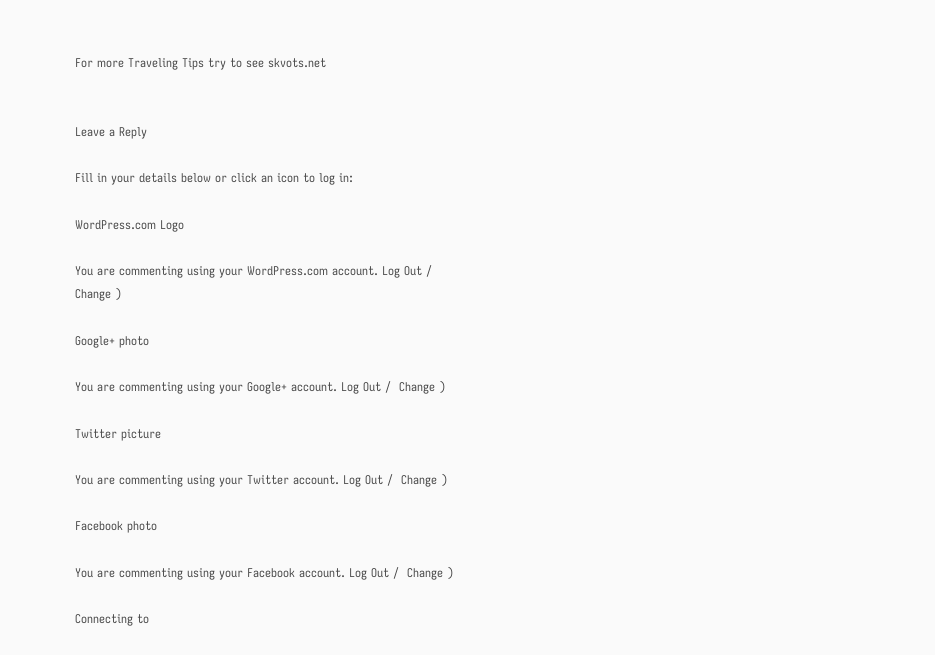For more Traveling Tips try to see skvots.net


Leave a Reply

Fill in your details below or click an icon to log in:

WordPress.com Logo

You are commenting using your WordPress.com account. Log Out /  Change )

Google+ photo

You are commenting using your Google+ account. Log Out /  Change )

Twitter picture

You are commenting using your Twitter account. Log Out /  Change )

Facebook photo

You are commenting using your Facebook account. Log Out /  Change )

Connecting to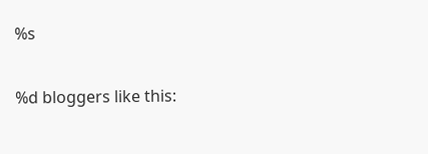%s

%d bloggers like this: